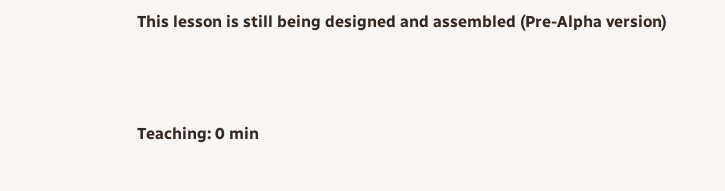This lesson is still being designed and assembled (Pre-Alpha version)



Teaching: 0 min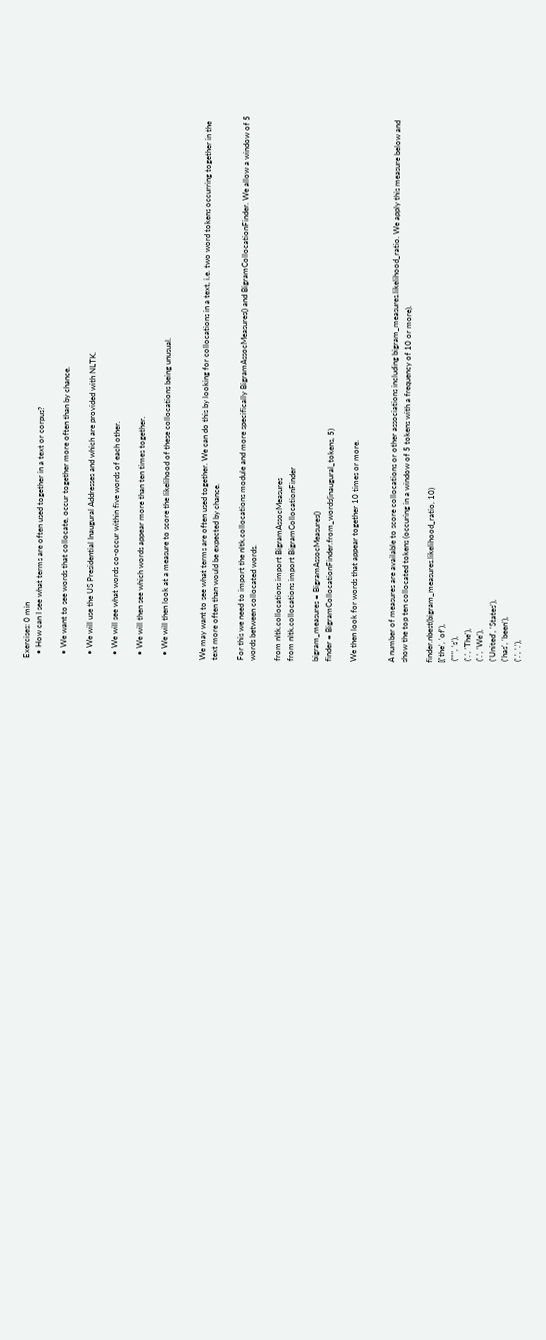Exercises: 0 min
  • How can I see what terms are often used together in a text or corpus?

  • We want to see words that collocate, occur together more often than by chance.

  • We will use the US Presidential Inaugural Addresses and which are provided with NLTK.

  • We will see what words co-occur within five words of each other.

  • We will then see which words appear more than ten times together.

  • We will then look at a measure to score the likelihood of these collocations being unusual.


We may want to see what terms are often used together. We can do this by looking for collocations in a text, i.e. two word tokens occurring together in the text more often than would be expected by chance.

For this we need to import the nltk.collocations module and more specifically BigramAssocMeasures() and BigramCollocationFinder. We allow a window of 5 words between collocated words.

from nltk.collocations import BigramAssocMeasures
from nltk.collocations import BigramCollocationFinder

bigram_measures = BigramAssocMeasures()
finder = BigramCollocationFinder.from_words(inaugural_tokens, 5)

We then look for words that appear together 10 times or more.


A number of measures are available to score collocations or other associations including bigram_measures.likelihood_ratio. We apply this measure below and show the top ten collocated tokens (occuring in a window of 5 tokens with a frequency of 10 or more).

finder.nbest(bigram_measures.likelihood_ratio, 10)
[('the', 'of'),
 ("'", 's'),
 ('.', 'The'),
 ('.', 'We'),
 ('United', 'States'),
 ('has', 'been'),
 ('.', '.'),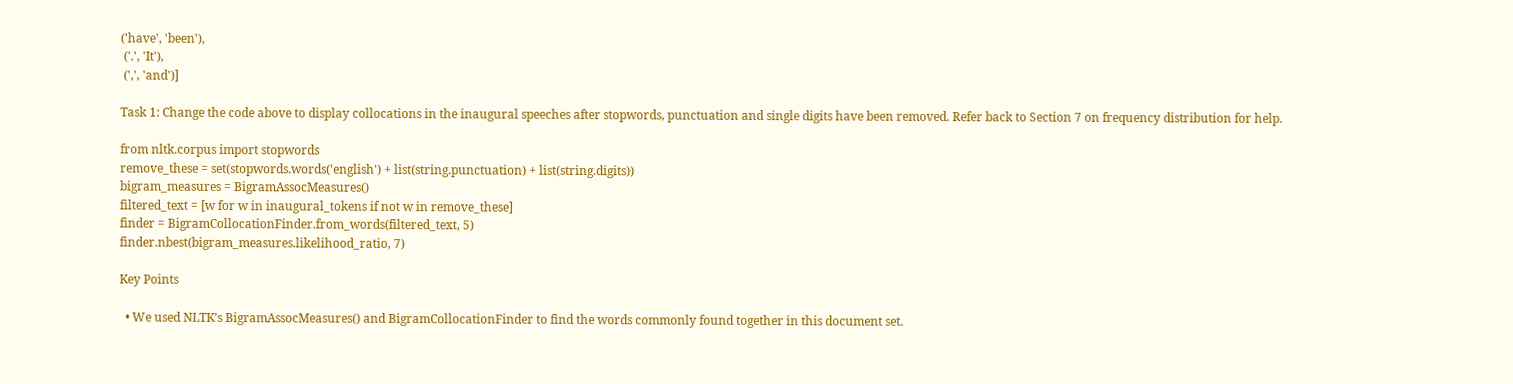('have', 'been'),
 ('.', 'It'),
 (',', 'and')]

Task 1: Change the code above to display collocations in the inaugural speeches after stopwords, punctuation and single digits have been removed. Refer back to Section 7 on frequency distribution for help.

from nltk.corpus import stopwords
remove_these = set(stopwords.words('english') + list(string.punctuation) + list(string.digits))
bigram_measures = BigramAssocMeasures()
filtered_text = [w for w in inaugural_tokens if not w in remove_these]
finder = BigramCollocationFinder.from_words(filtered_text, 5)
finder.nbest(bigram_measures.likelihood_ratio, 7)

Key Points

  • We used NLTK’s BigramAssocMeasures() and BigramCollocationFinder to find the words commonly found together in this document set.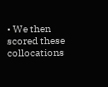• We then scored these collocations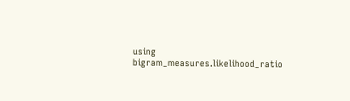using bigram_measures.likelihood_ratio